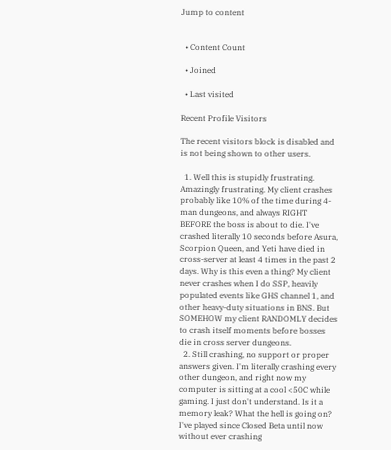Jump to content


  • Content Count

  • Joined

  • Last visited

Recent Profile Visitors

The recent visitors block is disabled and is not being shown to other users.

  1. Well this is stupidly frustrating. Amazingly frustrating. My client crashes probably like 10% of the time during 4-man dungeons, and always RIGHT BEFORE the boss is about to die. I've crashed literally 10 seconds before Asura, Scorpion Queen, and Yeti have died in cross-server at least 4 times in the past 2 days. Why is this even a thing? My client never crashes when I do SSP, heavily populated events like GHS channel 1, and other heavy-duty situations in BNS. But SOMEHOW my client RANDOMLY decides to crash itself moments before bosses die in cross server dungeons.
  2. Still crashing, no support or proper answers given. I'm literally crashing every other dungeon, and right now my computer is sitting at a cool <50C while gaming. I just don't understand. Is it a memory leak? What the hell is going on? I've played since Closed Beta until now without ever crashing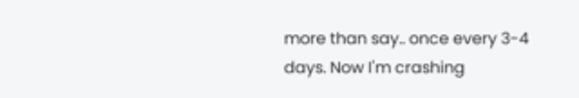more than say.. once every 3-4 days. Now I'm crashing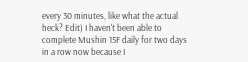every 30 minutes, like what the actual heck? Edit) I haven't been able to complete Mushin 15F daily for two days in a row now because I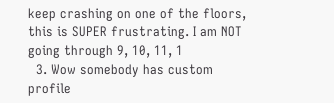keep crashing on one of the floors, this is SUPER frustrating. I am NOT going through 9, 10, 11, 1
  3. Wow somebody has custom profile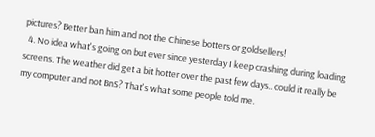pictures? Better ban him and not the Chinese botters or goldsellers!
  4. No idea what's going on but ever since yesterday I keep crashing during loading screens. The weather did get a bit hotter over the past few days.. could it really be my computer and not BnS? That's what some people told me.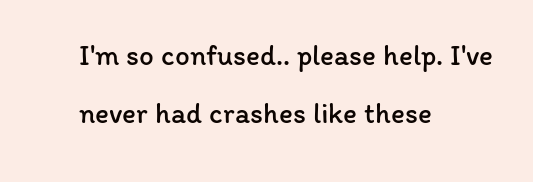I'm so confused.. please help. I've never had crashes like these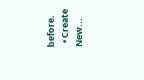before.
  • Create New...